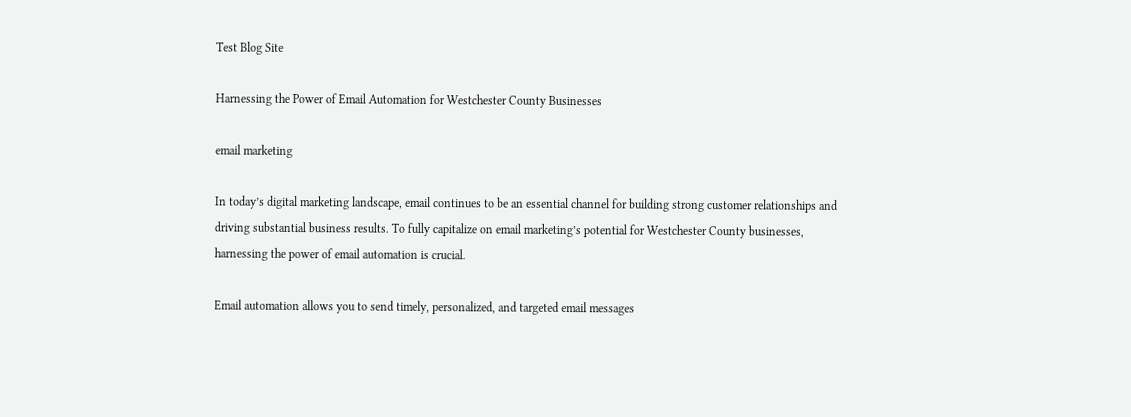Test Blog Site

Harnessing the Power of Email Automation for Westchester County Businesses

email marketing

In today’s digital marketing landscape, email continues to be an essential channel for building strong customer relationships and driving substantial business results. To fully capitalize on email marketing’s potential for Westchester County businesses, harnessing the power of email automation is crucial.

Email automation allows you to send timely, personalized, and targeted email messages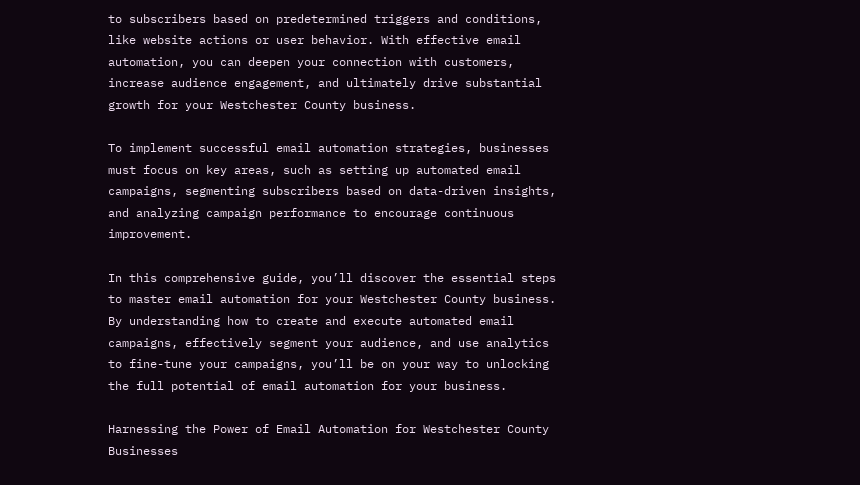to subscribers based on predetermined triggers and conditions, like website actions or user behavior. With effective email automation, you can deepen your connection with customers, increase audience engagement, and ultimately drive substantial growth for your Westchester County business.

To implement successful email automation strategies, businesses must focus on key areas, such as setting up automated email campaigns, segmenting subscribers based on data-driven insights, and analyzing campaign performance to encourage continuous improvement.

In this comprehensive guide, you’ll discover the essential steps to master email automation for your Westchester County business. By understanding how to create and execute automated email campaigns, effectively segment your audience, and use analytics to fine-tune your campaigns, you’ll be on your way to unlocking the full potential of email automation for your business.

Harnessing the Power of Email Automation for Westchester County Businesses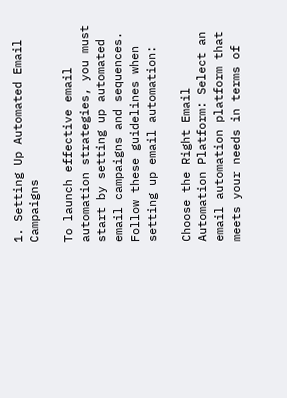1. Setting Up Automated Email Campaigns

To launch effective email automation strategies, you must start by setting up automated email campaigns and sequences. Follow these guidelines when setting up email automation:

Choose the Right Email Automation Platform: Select an email automation platform that meets your needs in terms of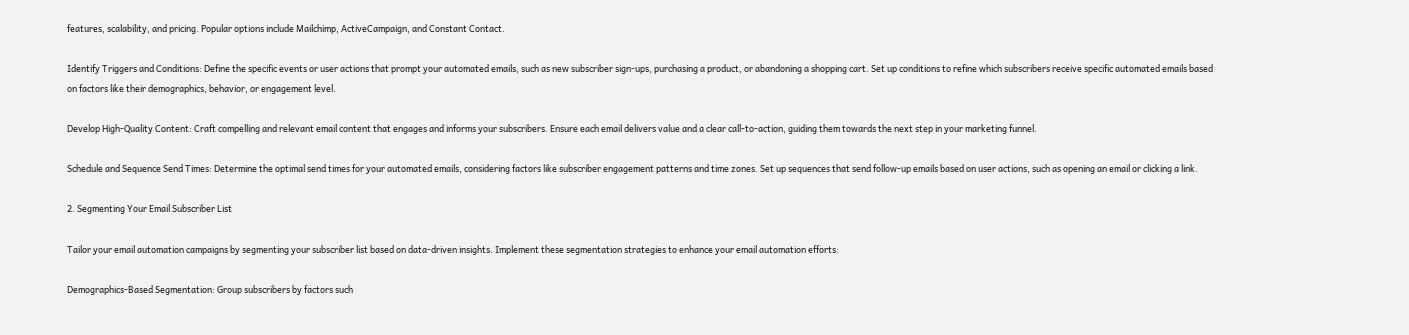features, scalability, and pricing. Popular options include Mailchimp, ActiveCampaign, and Constant Contact.

Identify Triggers and Conditions: Define the specific events or user actions that prompt your automated emails, such as new subscriber sign-ups, purchasing a product, or abandoning a shopping cart. Set up conditions to refine which subscribers receive specific automated emails based on factors like their demographics, behavior, or engagement level.

Develop High-Quality Content: Craft compelling and relevant email content that engages and informs your subscribers. Ensure each email delivers value and a clear call-to-action, guiding them towards the next step in your marketing funnel.

Schedule and Sequence Send Times: Determine the optimal send times for your automated emails, considering factors like subscriber engagement patterns and time zones. Set up sequences that send follow-up emails based on user actions, such as opening an email or clicking a link.

2. Segmenting Your Email Subscriber List

Tailor your email automation campaigns by segmenting your subscriber list based on data-driven insights. Implement these segmentation strategies to enhance your email automation efforts:

Demographics-Based Segmentation: Group subscribers by factors such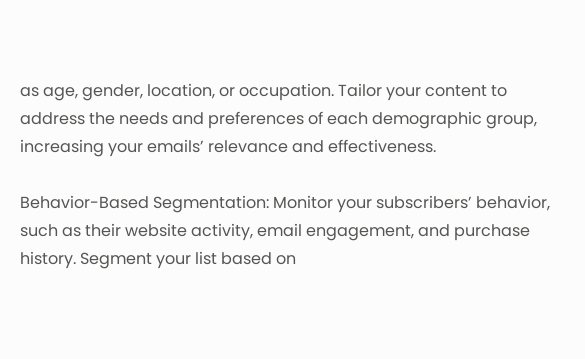as age, gender, location, or occupation. Tailor your content to address the needs and preferences of each demographic group, increasing your emails’ relevance and effectiveness.

Behavior-Based Segmentation: Monitor your subscribers’ behavior, such as their website activity, email engagement, and purchase history. Segment your list based on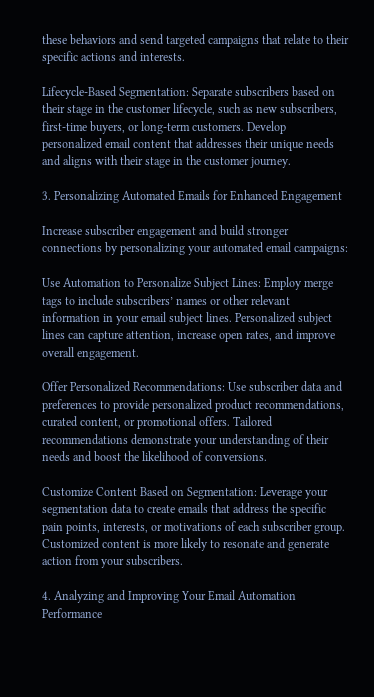these behaviors and send targeted campaigns that relate to their specific actions and interests.

Lifecycle-Based Segmentation: Separate subscribers based on their stage in the customer lifecycle, such as new subscribers, first-time buyers, or long-term customers. Develop personalized email content that addresses their unique needs and aligns with their stage in the customer journey.

3. Personalizing Automated Emails for Enhanced Engagement

Increase subscriber engagement and build stronger connections by personalizing your automated email campaigns:

Use Automation to Personalize Subject Lines: Employ merge tags to include subscribers’ names or other relevant information in your email subject lines. Personalized subject lines can capture attention, increase open rates, and improve overall engagement.

Offer Personalized Recommendations: Use subscriber data and preferences to provide personalized product recommendations, curated content, or promotional offers. Tailored recommendations demonstrate your understanding of their needs and boost the likelihood of conversions.

Customize Content Based on Segmentation: Leverage your segmentation data to create emails that address the specific pain points, interests, or motivations of each subscriber group. Customized content is more likely to resonate and generate action from your subscribers.

4. Analyzing and Improving Your Email Automation Performance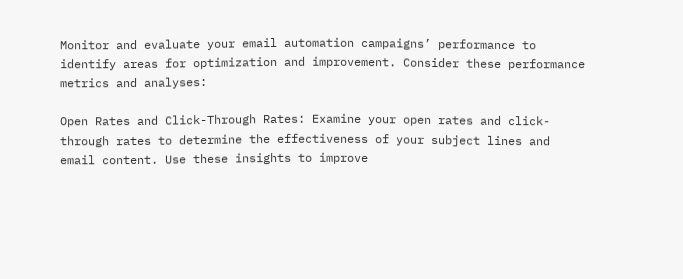Monitor and evaluate your email automation campaigns’ performance to identify areas for optimization and improvement. Consider these performance metrics and analyses:

Open Rates and Click-Through Rates: Examine your open rates and click-through rates to determine the effectiveness of your subject lines and email content. Use these insights to improve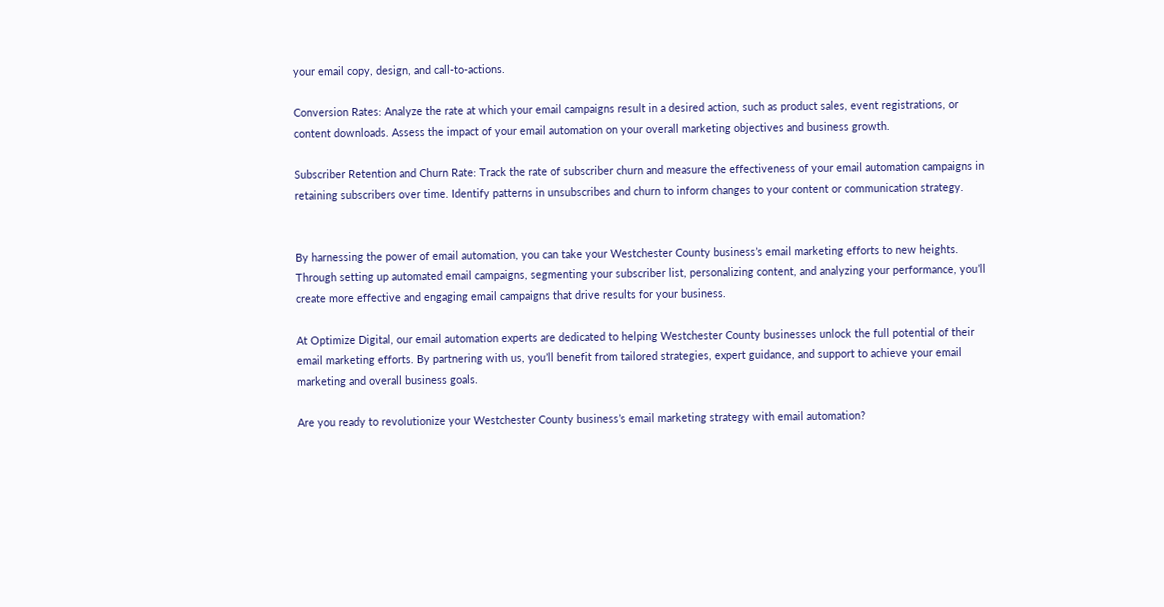your email copy, design, and call-to-actions.

Conversion Rates: Analyze the rate at which your email campaigns result in a desired action, such as product sales, event registrations, or content downloads. Assess the impact of your email automation on your overall marketing objectives and business growth.

Subscriber Retention and Churn Rate: Track the rate of subscriber churn and measure the effectiveness of your email automation campaigns in retaining subscribers over time. Identify patterns in unsubscribes and churn to inform changes to your content or communication strategy.


By harnessing the power of email automation, you can take your Westchester County business’s email marketing efforts to new heights. Through setting up automated email campaigns, segmenting your subscriber list, personalizing content, and analyzing your performance, you’ll create more effective and engaging email campaigns that drive results for your business.

At Optimize Digital, our email automation experts are dedicated to helping Westchester County businesses unlock the full potential of their email marketing efforts. By partnering with us, you’ll benefit from tailored strategies, expert guidance, and support to achieve your email marketing and overall business goals.

Are you ready to revolutionize your Westchester County business’s email marketing strategy with email automation?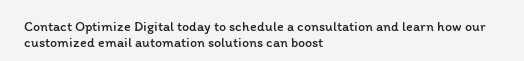Contact Optimize Digital today to schedule a consultation and learn how our customized email automation solutions can boost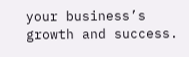your business’s growth and success.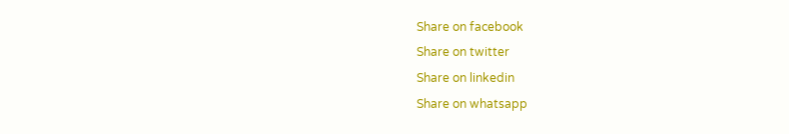Share on facebook
Share on twitter
Share on linkedin
Share on whatsapp